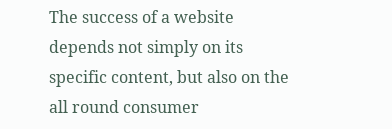The success of a website depends not simply on its specific content, but also on the all round consumer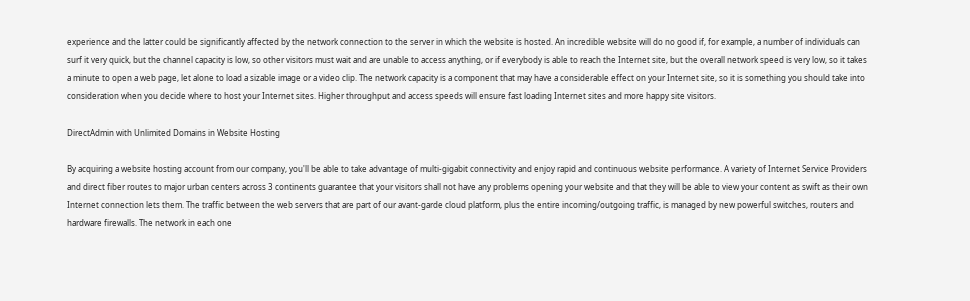experience and the latter could be significantly affected by the network connection to the server in which the website is hosted. An incredible website will do no good if, for example, a number of individuals can surf it very quick, but the channel capacity is low, so other visitors must wait and are unable to access anything, or if everybody is able to reach the Internet site, but the overall network speed is very low, so it takes a minute to open a web page, let alone to load a sizable image or a video clip. The network capacity is a component that may have a considerable effect on your Internet site, so it is something you should take into consideration when you decide where to host your Internet sites. Higher throughput and access speeds will ensure fast loading Internet sites and more happy site visitors.

DirectAdmin with Unlimited Domains in Website Hosting

By acquiring a website hosting account from our company, you'll be able to take advantage of multi-gigabit connectivity and enjoy rapid and continuous website performance. A variety of Internet Service Providers and direct fiber routes to major urban centers across 3 continents guarantee that your visitors shall not have any problems opening your website and that they will be able to view your content as swift as their own Internet connection lets them. The traffic between the web servers that are part of our avant-garde cloud platform, plus the entire incoming/outgoing traffic, is managed by new powerful switches, routers and hardware firewalls. The network in each one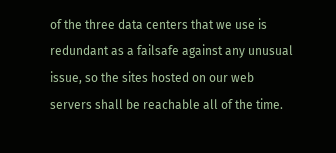of the three data centers that we use is redundant as a failsafe against any unusual issue, so the sites hosted on our web servers shall be reachable all of the time.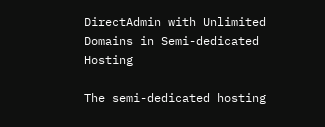DirectAdmin with Unlimited Domains in Semi-dedicated Hosting

The semi-dedicated hosting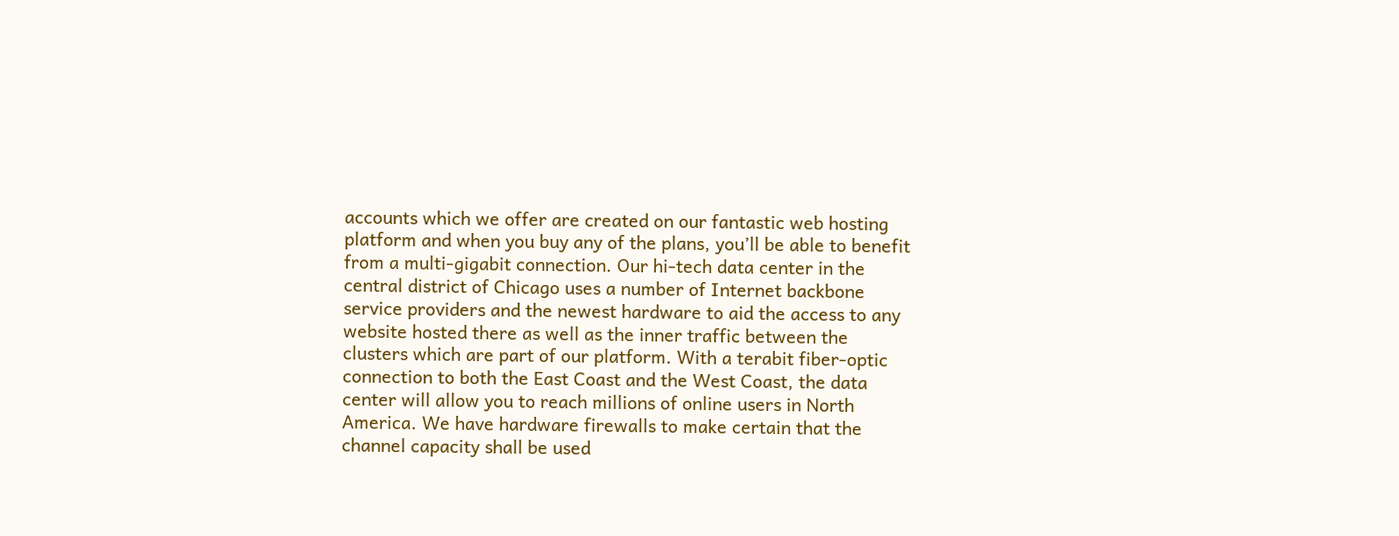accounts which we offer are created on our fantastic web hosting platform and when you buy any of the plans, you’ll be able to benefit from a multi-gigabit connection. Our hi-tech data center in the central district of Chicago uses a number of Internet backbone service providers and the newest hardware to aid the access to any website hosted there as well as the inner traffic between the clusters which are part of our platform. With a terabit fiber-optic connection to both the East Coast and the West Coast, the data center will allow you to reach millions of online users in North America. We have hardware firewalls to make certain that the channel capacity shall be used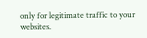only for legitimate traffic to your websites.